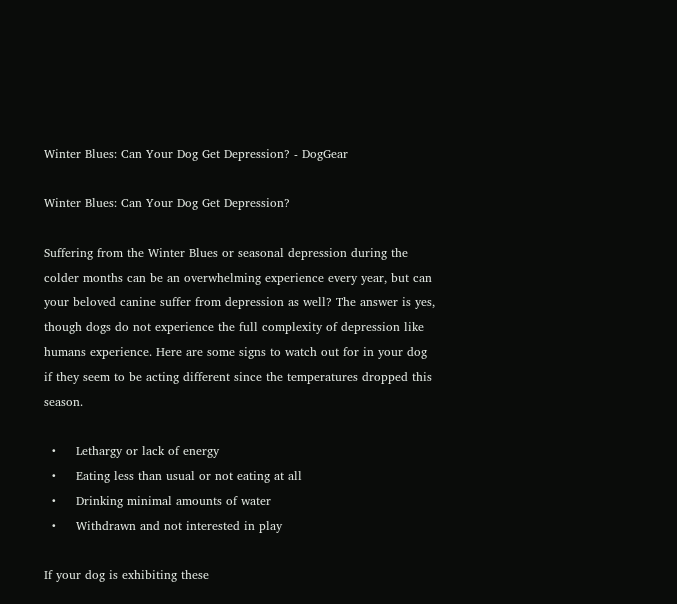Winter Blues: Can Your Dog Get Depression? - DogGear

Winter Blues: Can Your Dog Get Depression?

Suffering from the Winter Blues or seasonal depression during the colder months can be an overwhelming experience every year, but can your beloved canine suffer from depression as well? The answer is yes, though dogs do not experience the full complexity of depression like humans experience. Here are some signs to watch out for in your dog if they seem to be acting different since the temperatures dropped this season.

  •     Lethargy or lack of energy
  •     Eating less than usual or not eating at all
  •     Drinking minimal amounts of water
  •     Withdrawn and not interested in play

If your dog is exhibiting these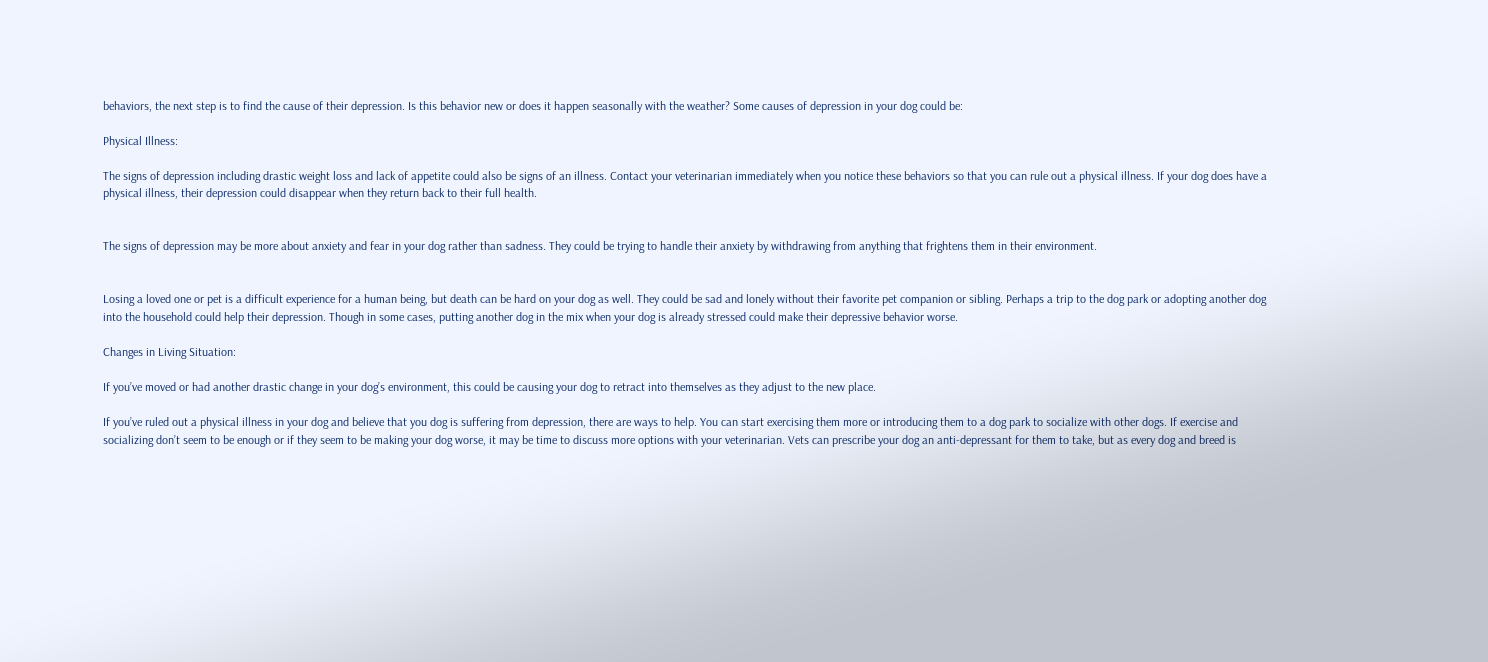behaviors, the next step is to find the cause of their depression. Is this behavior new or does it happen seasonally with the weather? Some causes of depression in your dog could be:

Physical Illness:

The signs of depression including drastic weight loss and lack of appetite could also be signs of an illness. Contact your veterinarian immediately when you notice these behaviors so that you can rule out a physical illness. If your dog does have a physical illness, their depression could disappear when they return back to their full health.


The signs of depression may be more about anxiety and fear in your dog rather than sadness. They could be trying to handle their anxiety by withdrawing from anything that frightens them in their environment.


Losing a loved one or pet is a difficult experience for a human being, but death can be hard on your dog as well. They could be sad and lonely without their favorite pet companion or sibling. Perhaps a trip to the dog park or adopting another dog into the household could help their depression. Though in some cases, putting another dog in the mix when your dog is already stressed could make their depressive behavior worse.

Changes in Living Situation:

If you’ve moved or had another drastic change in your dog’s environment, this could be causing your dog to retract into themselves as they adjust to the new place.

If you’ve ruled out a physical illness in your dog and believe that you dog is suffering from depression, there are ways to help. You can start exercising them more or introducing them to a dog park to socialize with other dogs. If exercise and socializing don’t seem to be enough or if they seem to be making your dog worse, it may be time to discuss more options with your veterinarian. Vets can prescribe your dog an anti-depressant for them to take, but as every dog and breed is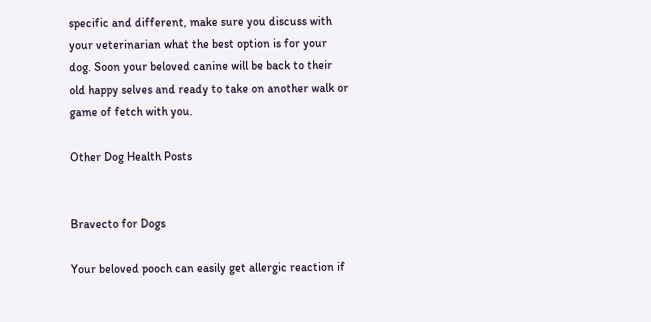specific and different, make sure you discuss with your veterinarian what the best option is for your dog. Soon your beloved canine will be back to their old happy selves and ready to take on another walk or game of fetch with you.

Other Dog Health Posts


Bravecto for Dogs

Your beloved pooch can easily get allergic reaction if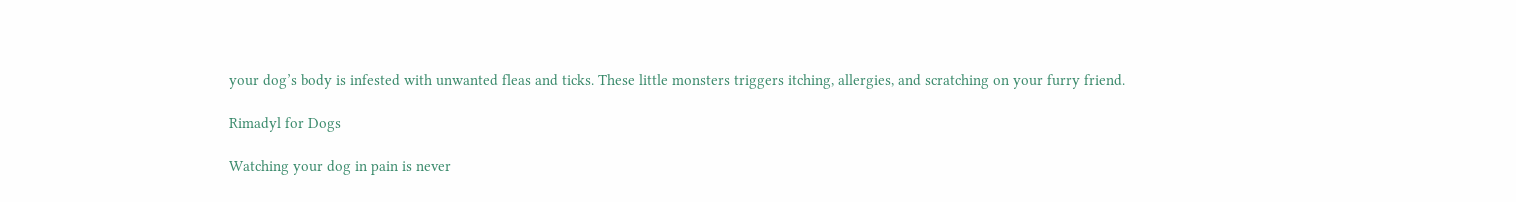your dog’s body is infested with unwanted fleas and ticks. These little monsters triggers itching, allergies, and scratching on your furry friend.

Rimadyl for Dogs

Watching your dog in pain is never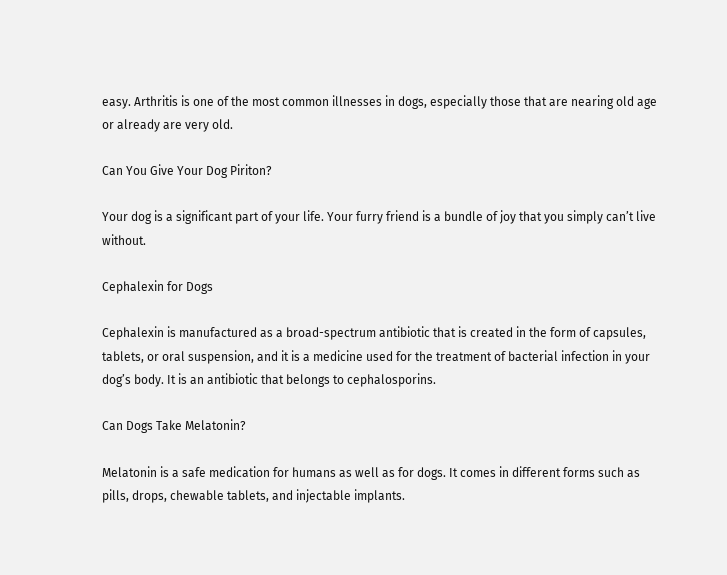easy. Arthritis is one of the most common illnesses in dogs, especially those that are nearing old age or already are very old.

Can You Give Your Dog Piriton?

Your dog is a significant part of your life. Your furry friend is a bundle of joy that you simply can’t live without.

Cephalexin for Dogs

Cephalexin is manufactured as a broad-spectrum antibiotic that is created in the form of capsules, tablets, or oral suspension, and it is a medicine used for the treatment of bacterial infection in your dog’s body. It is an antibiotic that belongs to cephalosporins.

Can Dogs Take Melatonin?

Melatonin is a safe medication for humans as well as for dogs. It comes in different forms such as pills, drops, chewable tablets, and injectable implants.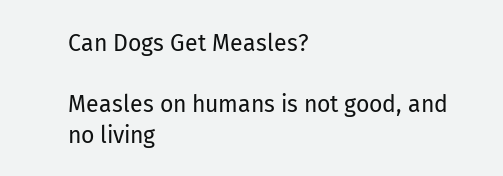Can Dogs Get Measles?

Measles on humans is not good, and no living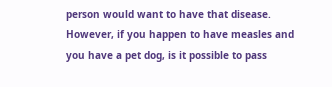person would want to have that disease. However, if you happen to have measles and you have a pet dog, is it possible to pass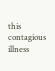this contagious illness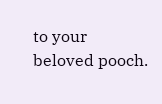to your beloved pooch.